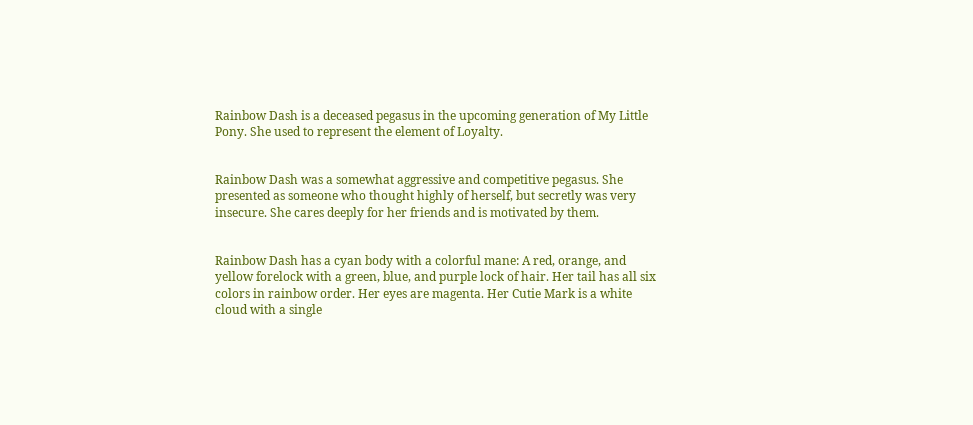Rainbow Dash is a deceased pegasus in the upcoming generation of My Little Pony. She used to represent the element of Loyalty.


Rainbow Dash was a somewhat aggressive and competitive pegasus. She presented as someone who thought highly of herself, but secretly was very insecure. She cares deeply for her friends and is motivated by them.


Rainbow Dash has a cyan body with a colorful mane: A red, orange, and yellow forelock with a green, blue, and purple lock of hair. Her tail has all six colors in rainbow order. Her eyes are magenta. Her Cutie Mark is a white cloud with a single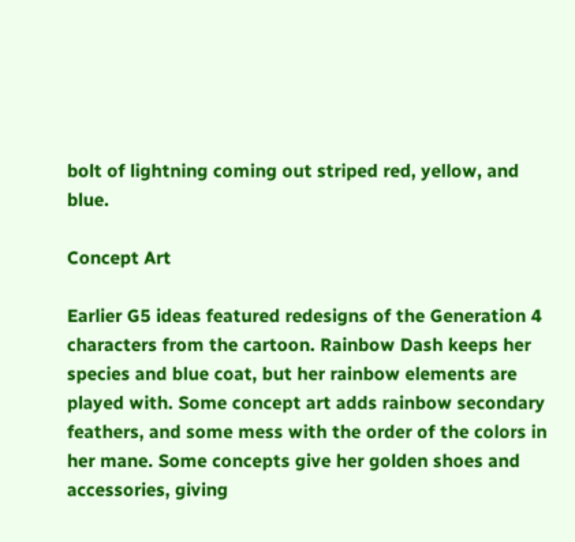bolt of lightning coming out striped red, yellow, and blue.

Concept Art

Earlier G5 ideas featured redesigns of the Generation 4 characters from the cartoon. Rainbow Dash keeps her species and blue coat, but her rainbow elements are played with. Some concept art adds rainbow secondary feathers, and some mess with the order of the colors in her mane. Some concepts give her golden shoes and accessories, giving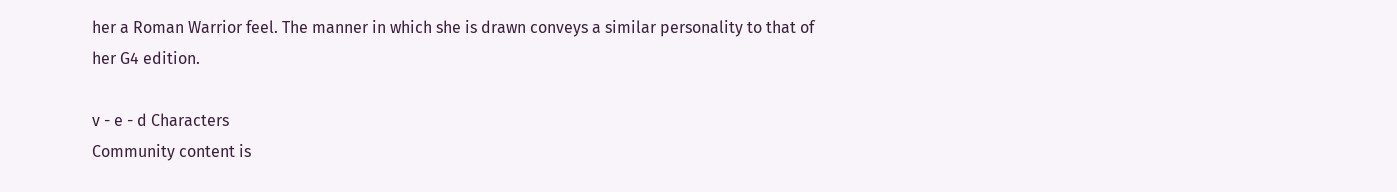her a Roman Warrior feel. The manner in which she is drawn conveys a similar personality to that of her G4 edition.

v - e - d Characters
Community content is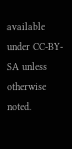available under CC-BY-SA unless otherwise noted.